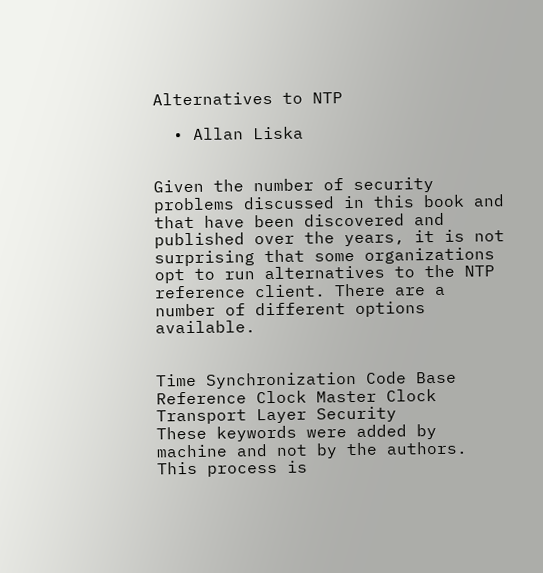Alternatives to NTP

  • Allan Liska


Given the number of security problems discussed in this book and that have been discovered and published over the years, it is not surprising that some organizations opt to run alternatives to the NTP reference client. There are a number of different options available.


Time Synchronization Code Base Reference Clock Master Clock Transport Layer Security
These keywords were added by machine and not by the authors. This process is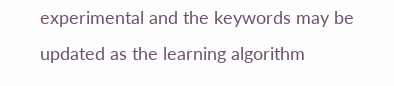experimental and the keywords may be updated as the learning algorithm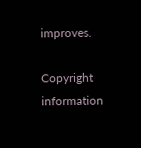improves.

Copyright information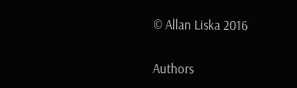© Allan Liska 2016

Authors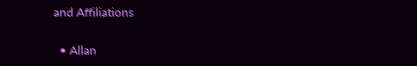and Affiliations

  • Allan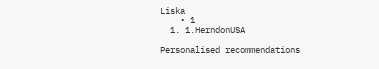Liska
    • 1
  1. 1.HerndonUSA

Personalised recommendations